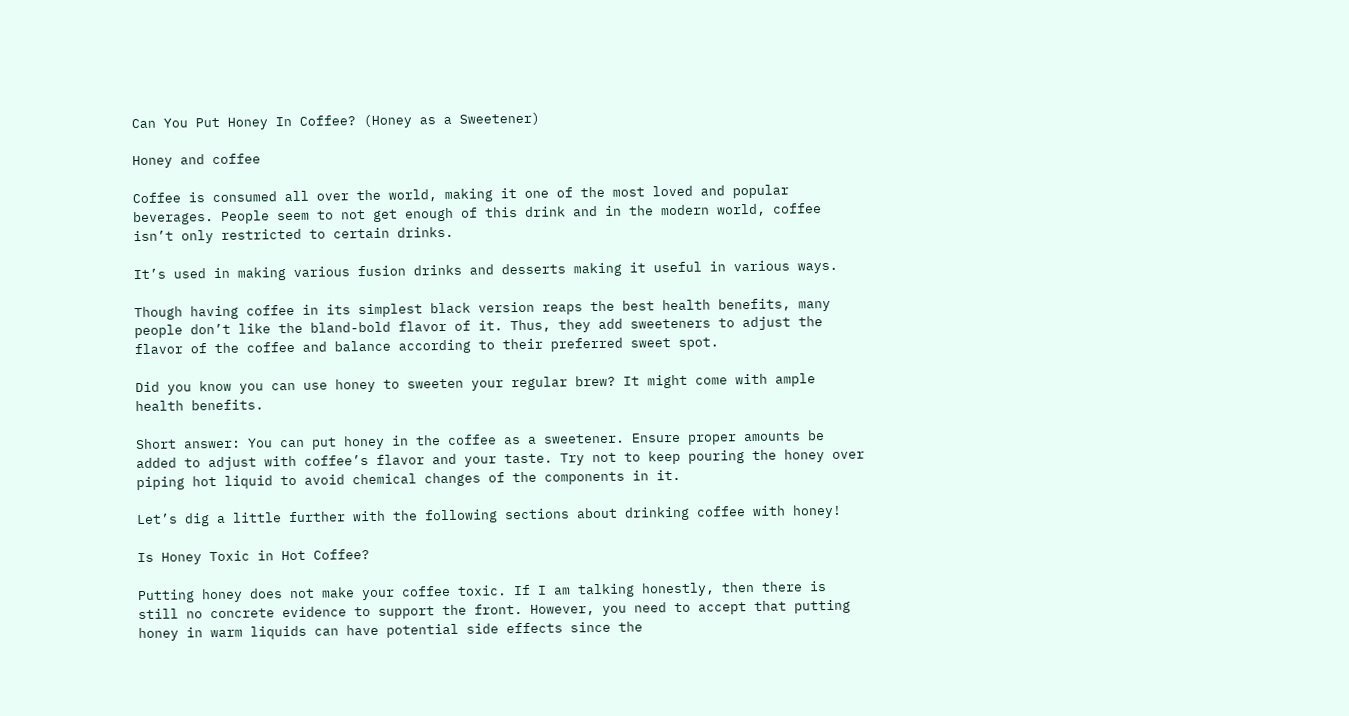Can You Put Honey In Coffee? (Honey as a Sweetener)

Honey and coffee

Coffee is consumed all over the world, making it one of the most loved and popular beverages. People seem to not get enough of this drink and in the modern world, coffee isn’t only restricted to certain drinks.

It’s used in making various fusion drinks and desserts making it useful in various ways.

Though having coffee in its simplest black version reaps the best health benefits, many people don’t like the bland-bold flavor of it. Thus, they add sweeteners to adjust the flavor of the coffee and balance according to their preferred sweet spot.

Did you know you can use honey to sweeten your regular brew? It might come with ample health benefits.

Short answer: You can put honey in the coffee as a sweetener. Ensure proper amounts be added to adjust with coffee’s flavor and your taste. Try not to keep pouring the honey over piping hot liquid to avoid chemical changes of the components in it.

Let’s dig a little further with the following sections about drinking coffee with honey!

Is Honey Toxic in Hot Coffee?

Putting honey does not make your coffee toxic. If I am talking honestly, then there is still no concrete evidence to support the front. However, you need to accept that putting honey in warm liquids can have potential side effects since the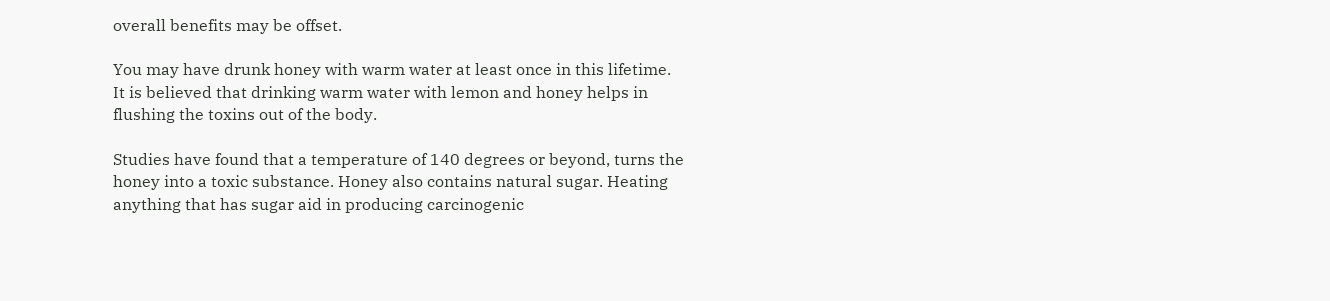overall benefits may be offset.

You may have drunk honey with warm water at least once in this lifetime. It is believed that drinking warm water with lemon and honey helps in flushing the toxins out of the body.

Studies have found that a temperature of 140 degrees or beyond, turns the honey into a toxic substance. Honey also contains natural sugar. Heating anything that has sugar aid in producing carcinogenic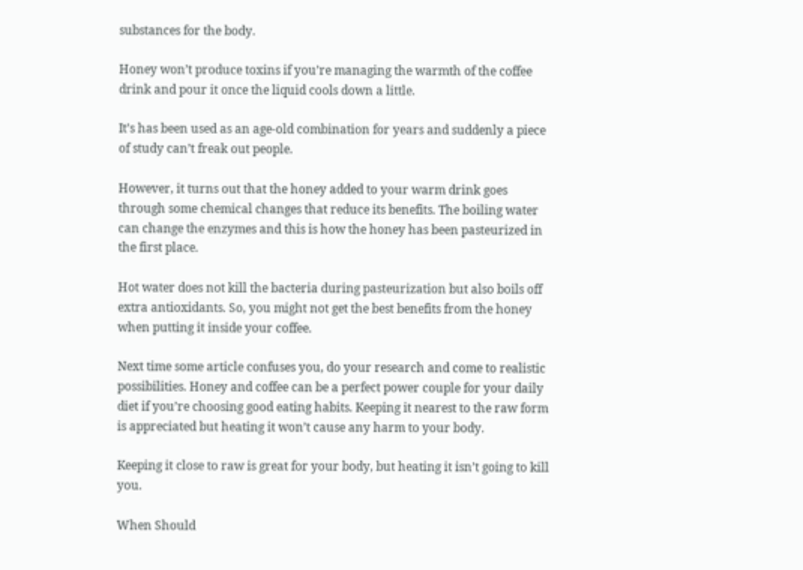substances for the body.

Honey won’t produce toxins if you’re managing the warmth of the coffee drink and pour it once the liquid cools down a little.

It’s has been used as an age-old combination for years and suddenly a piece of study can’t freak out people.

However, it turns out that the honey added to your warm drink goes through some chemical changes that reduce its benefits. The boiling water can change the enzymes and this is how the honey has been pasteurized in the first place.

Hot water does not kill the bacteria during pasteurization but also boils off extra antioxidants. So, you might not get the best benefits from the honey when putting it inside your coffee.

Next time some article confuses you, do your research and come to realistic possibilities. Honey and coffee can be a perfect power couple for your daily diet if you’re choosing good eating habits. Keeping it nearest to the raw form is appreciated but heating it won’t cause any harm to your body.

Keeping it close to raw is great for your body, but heating it isn’t going to kill you.

When Should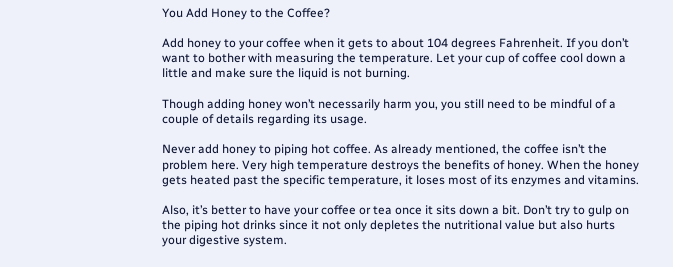You Add Honey to the Coffee?

Add honey to your coffee when it gets to about 104 degrees Fahrenheit. If you don’t want to bother with measuring the temperature. Let your cup of coffee cool down a little and make sure the liquid is not burning.

Though adding honey won’t necessarily harm you, you still need to be mindful of a couple of details regarding its usage.

Never add honey to piping hot coffee. As already mentioned, the coffee isn’t the problem here. Very high temperature destroys the benefits of honey. When the honey gets heated past the specific temperature, it loses most of its enzymes and vitamins.

Also, it’s better to have your coffee or tea once it sits down a bit. Don’t try to gulp on the piping hot drinks since it not only depletes the nutritional value but also hurts your digestive system.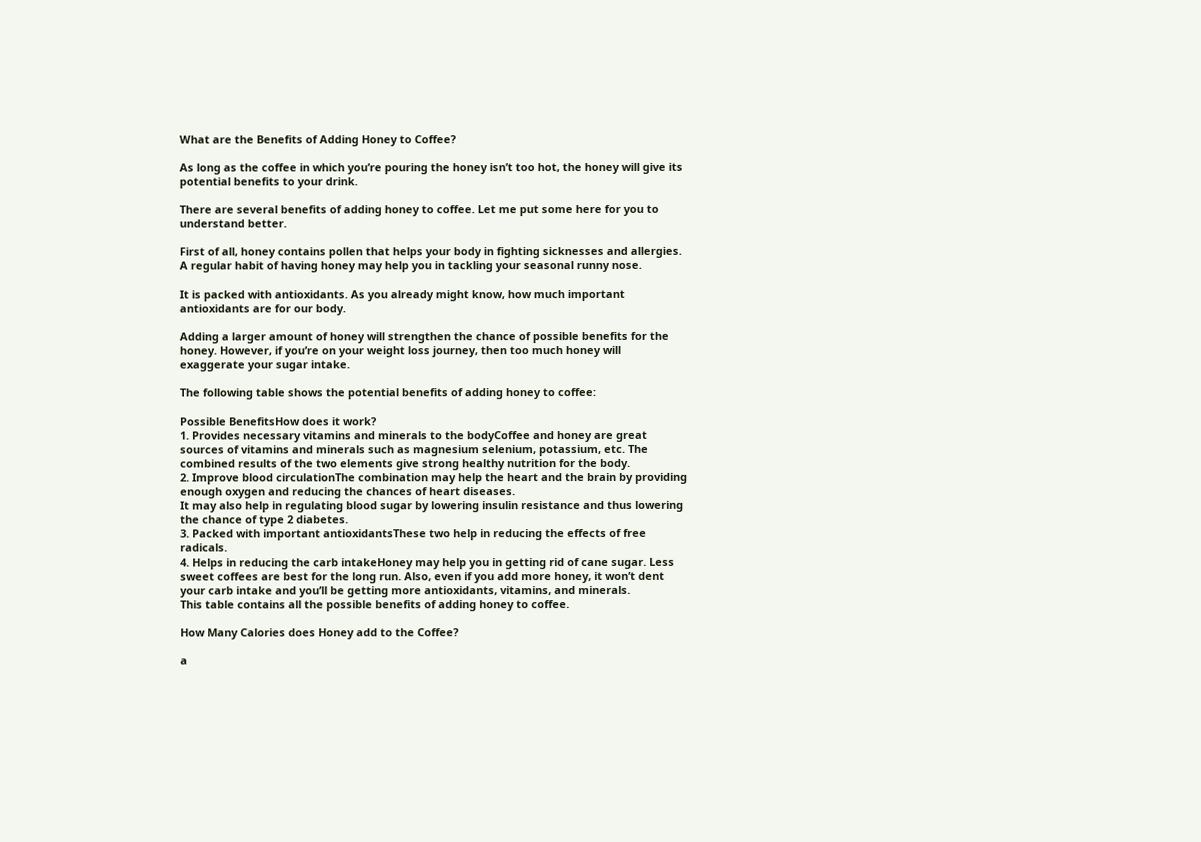What are the Benefits of Adding Honey to Coffee?

As long as the coffee in which you’re pouring the honey isn’t too hot, the honey will give its potential benefits to your drink.

There are several benefits of adding honey to coffee. Let me put some here for you to understand better.

First of all, honey contains pollen that helps your body in fighting sicknesses and allergies. A regular habit of having honey may help you in tackling your seasonal runny nose.

It is packed with antioxidants. As you already might know, how much important antioxidants are for our body.

Adding a larger amount of honey will strengthen the chance of possible benefits for the honey. However, if you’re on your weight loss journey, then too much honey will exaggerate your sugar intake.

The following table shows the potential benefits of adding honey to coffee:

Possible BenefitsHow does it work?
1. Provides necessary vitamins and minerals to the bodyCoffee and honey are great sources of vitamins and minerals such as magnesium selenium, potassium, etc. The combined results of the two elements give strong healthy nutrition for the body.
2. Improve blood circulationThe combination may help the heart and the brain by providing enough oxygen and reducing the chances of heart diseases.
It may also help in regulating blood sugar by lowering insulin resistance and thus lowering the chance of type 2 diabetes.
3. Packed with important antioxidantsThese two help in reducing the effects of free radicals.
4. Helps in reducing the carb intakeHoney may help you in getting rid of cane sugar. Less sweet coffees are best for the long run. Also, even if you add more honey, it won’t dent your carb intake and you’ll be getting more antioxidants, vitamins, and minerals.
This table contains all the possible benefits of adding honey to coffee.

How Many Calories does Honey add to the Coffee?

a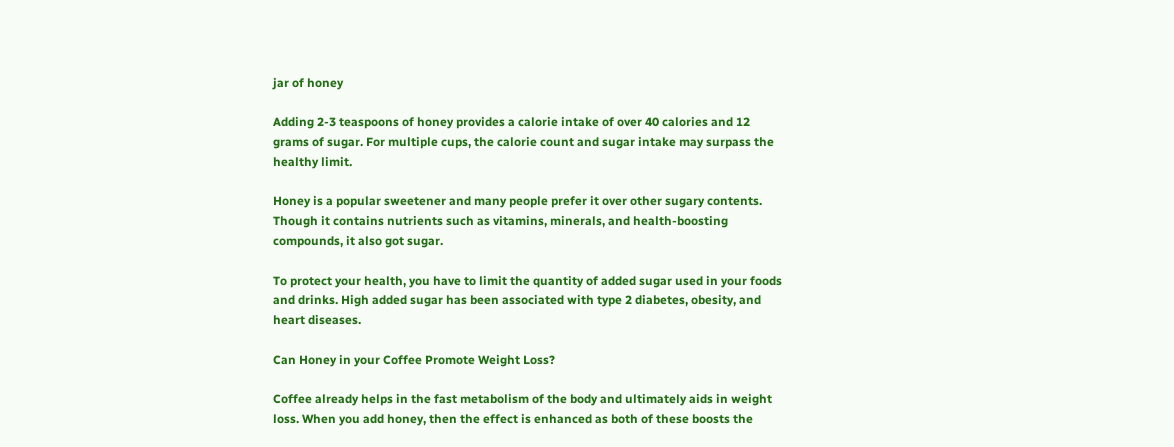jar of honey

Adding 2-3 teaspoons of honey provides a calorie intake of over 40 calories and 12 grams of sugar. For multiple cups, the calorie count and sugar intake may surpass the healthy limit.

Honey is a popular sweetener and many people prefer it over other sugary contents. Though it contains nutrients such as vitamins, minerals, and health-boosting compounds, it also got sugar.

To protect your health, you have to limit the quantity of added sugar used in your foods and drinks. High added sugar has been associated with type 2 diabetes, obesity, and heart diseases.

Can Honey in your Coffee Promote Weight Loss?

Coffee already helps in the fast metabolism of the body and ultimately aids in weight loss. When you add honey, then the effect is enhanced as both of these boosts the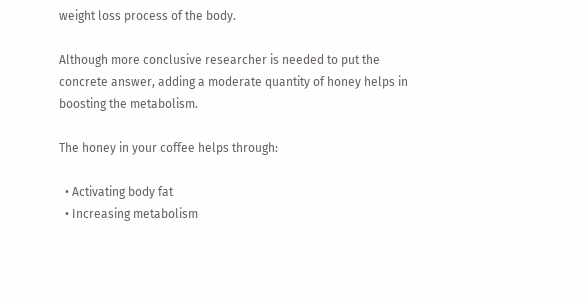weight loss process of the body.

Although more conclusive researcher is needed to put the concrete answer, adding a moderate quantity of honey helps in boosting the metabolism.

The honey in your coffee helps through:

  • Activating body fat
  • Increasing metabolism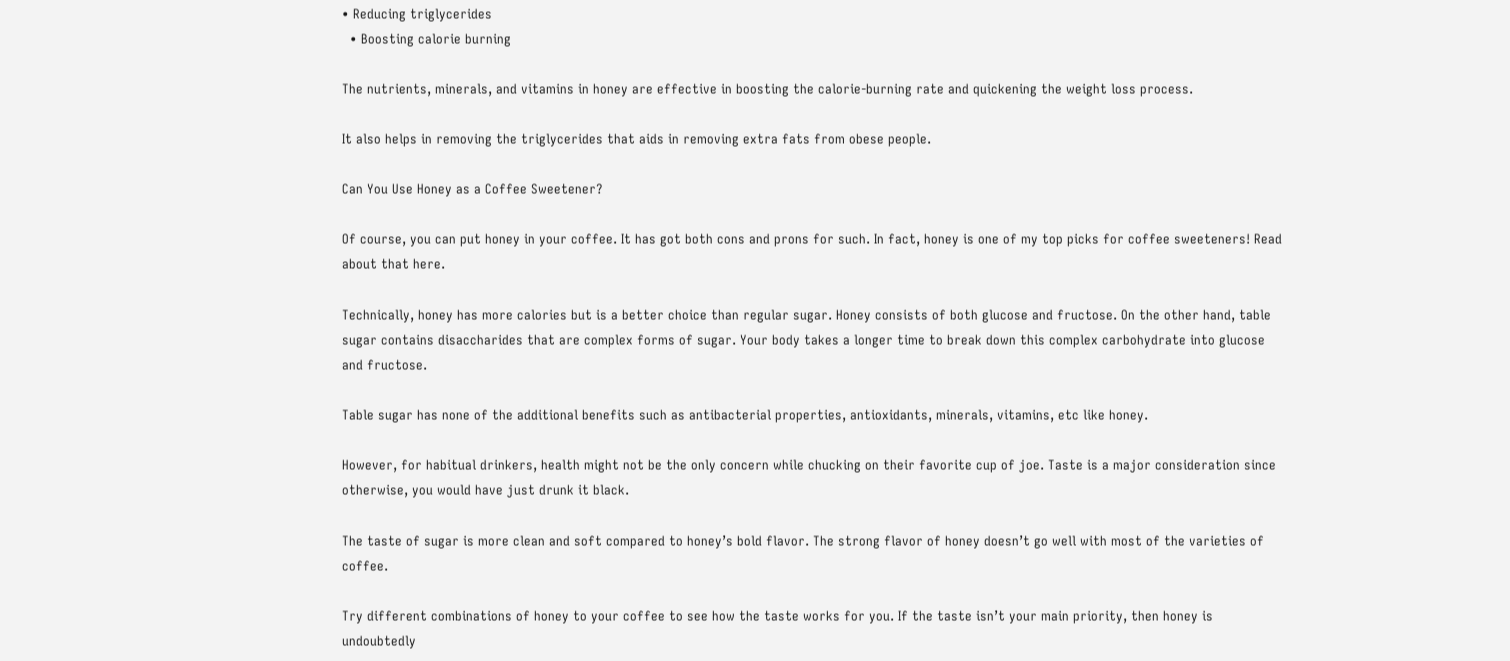• Reducing triglycerides
  • Boosting calorie burning

The nutrients, minerals, and vitamins in honey are effective in boosting the calorie-burning rate and quickening the weight loss process.

It also helps in removing the triglycerides that aids in removing extra fats from obese people.

Can You Use Honey as a Coffee Sweetener?

Of course, you can put honey in your coffee. It has got both cons and prons for such. In fact, honey is one of my top picks for coffee sweeteners! Read about that here.

Technically, honey has more calories but is a better choice than regular sugar. Honey consists of both glucose and fructose. On the other hand, table sugar contains disaccharides that are complex forms of sugar. Your body takes a longer time to break down this complex carbohydrate into glucose and fructose.

Table sugar has none of the additional benefits such as antibacterial properties, antioxidants, minerals, vitamins, etc like honey.

However, for habitual drinkers, health might not be the only concern while chucking on their favorite cup of joe. Taste is a major consideration since otherwise, you would have just drunk it black.

The taste of sugar is more clean and soft compared to honey’s bold flavor. The strong flavor of honey doesn’t go well with most of the varieties of coffee.

Try different combinations of honey to your coffee to see how the taste works for you. If the taste isn’t your main priority, then honey is undoubtedly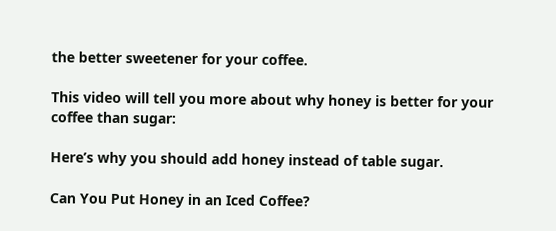the better sweetener for your coffee.

This video will tell you more about why honey is better for your coffee than sugar:

Here’s why you should add honey instead of table sugar.

Can You Put Honey in an Iced Coffee?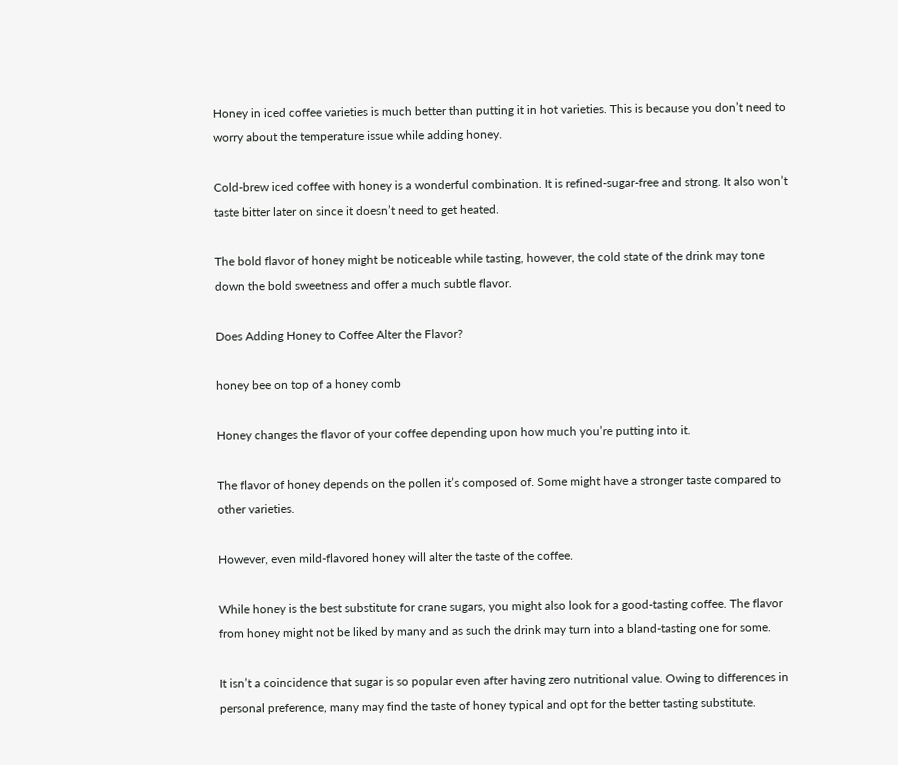Honey in iced coffee varieties is much better than putting it in hot varieties. This is because you don’t need to worry about the temperature issue while adding honey.

Cold-brew iced coffee with honey is a wonderful combination. It is refined-sugar-free and strong. It also won’t taste bitter later on since it doesn’t need to get heated.

The bold flavor of honey might be noticeable while tasting, however, the cold state of the drink may tone down the bold sweetness and offer a much subtle flavor.

Does Adding Honey to Coffee Alter the Flavor?

honey bee on top of a honey comb

Honey changes the flavor of your coffee depending upon how much you’re putting into it.

The flavor of honey depends on the pollen it’s composed of. Some might have a stronger taste compared to other varieties.

However, even mild-flavored honey will alter the taste of the coffee.

While honey is the best substitute for crane sugars, you might also look for a good-tasting coffee. The flavor from honey might not be liked by many and as such the drink may turn into a bland-tasting one for some.

It isn’t a coincidence that sugar is so popular even after having zero nutritional value. Owing to differences in personal preference, many may find the taste of honey typical and opt for the better tasting substitute.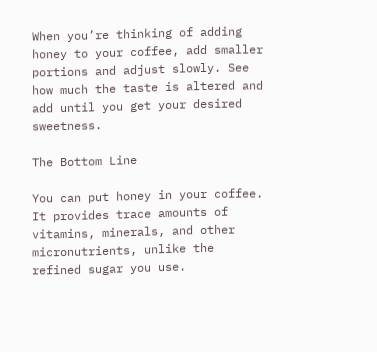When you’re thinking of adding honey to your coffee, add smaller portions and adjust slowly. See how much the taste is altered and add until you get your desired sweetness.

The Bottom Line

You can put honey in your coffee. It provides trace amounts of vitamins, minerals, and other micronutrients, unlike the refined sugar you use.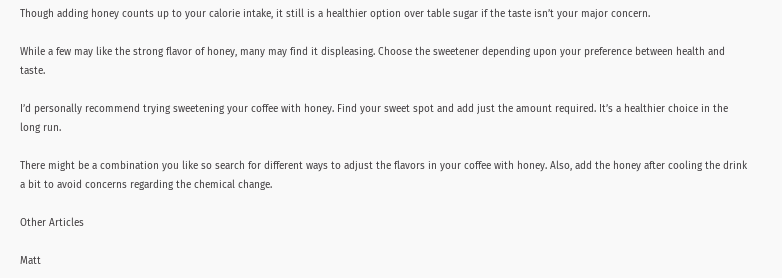Though adding honey counts up to your calorie intake, it still is a healthier option over table sugar if the taste isn’t your major concern.

While a few may like the strong flavor of honey, many may find it displeasing. Choose the sweetener depending upon your preference between health and taste.

I’d personally recommend trying sweetening your coffee with honey. Find your sweet spot and add just the amount required. It’s a healthier choice in the long run.

There might be a combination you like so search for different ways to adjust the flavors in your coffee with honey. Also, add the honey after cooling the drink a bit to avoid concerns regarding the chemical change.

Other Articles

Matt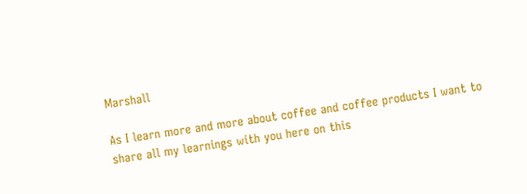Marshall

As I learn more and more about coffee and coffee products I want to share all my learnings with you here on this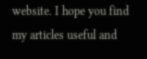website. I hope you find my articles useful and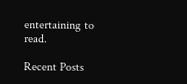entertaining to read.

Recent Posts